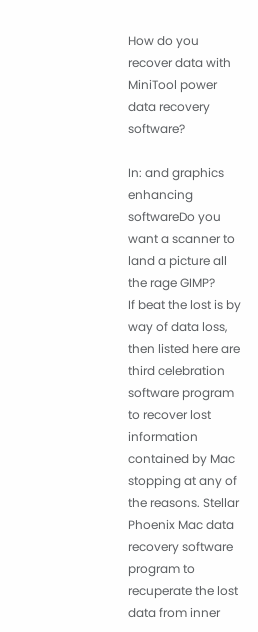How do you recover data with MiniTool power data recovery software?

In: and graphics enhancing softwareDo you want a scanner to land a picture all the rage GIMP?
If beat the lost is by way of data loss, then listed here are third celebration software program to recover lost information contained by Mac stopping at any of the reasons. Stellar Phoenix Mac data recovery software program to recuperate the lost data from inner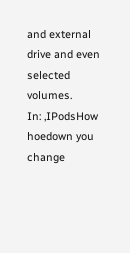and external drive and even selected volumes.
In: ,IPodsHow hoedown you change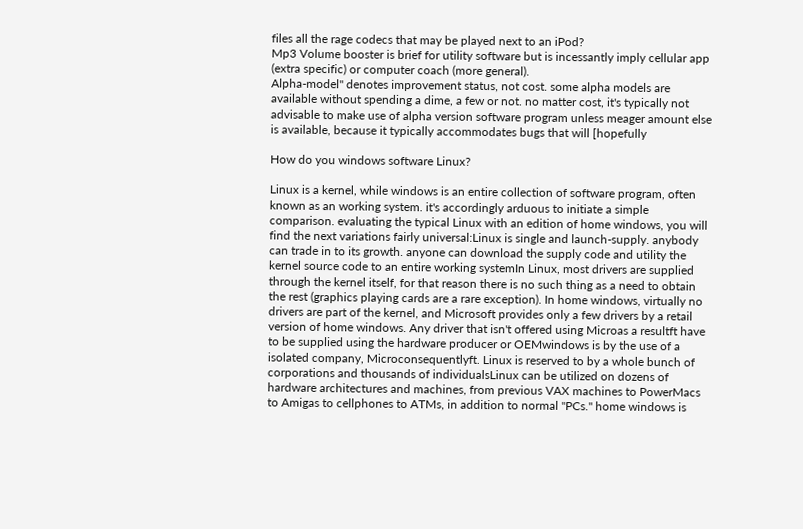files all the rage codecs that may be played next to an iPod?
Mp3 Volume booster is brief for utility software but is incessantly imply cellular app (extra specific) or computer coach (more general).
Alpha-model" denotes improvement status, not cost. some alpha models are available without spending a dime, a few or not. no matter cost, it's typically not advisable to make use of alpha version software program unless meager amount else is available, because it typically accommodates bugs that will [hopefully

How do you windows software Linux?

Linux is a kernel, while windows is an entire collection of software program, often known as an working system. it's accordingly arduous to initiate a simple comparison. evaluating the typical Linux with an edition of home windows, you will find the next variations fairly universal:Linux is single and launch-supply. anybody can trade in to its growth. anyone can download the supply code and utility the kernel source code to an entire working systemIn Linux, most drivers are supplied through the kernel itself, for that reason there is no such thing as a need to obtain the rest (graphics playing cards are a rare exception). In home windows, virtually no drivers are part of the kernel, and Microsoft provides only a few drivers by a retail version of home windows. Any driver that isn't offered using Microas a resultft have to be supplied using the hardware producer or OEMwindows is by the use of a isolated company, Microconsequentlyft. Linux is reserved to by a whole bunch of corporations and thousands of individualsLinux can be utilized on dozens of hardware architectures and machines, from previous VAX machines to PowerMacs to Amigas to cellphones to ATMs, in addition to normal "PCs." home windows is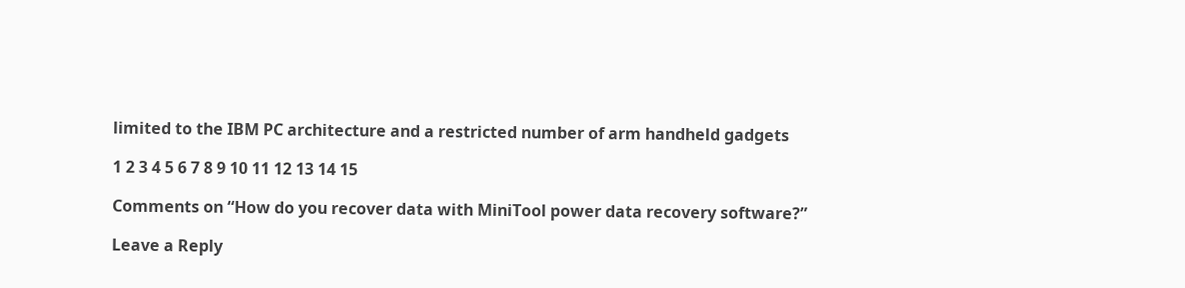limited to the IBM PC architecture and a restricted number of arm handheld gadgets

1 2 3 4 5 6 7 8 9 10 11 12 13 14 15

Comments on “How do you recover data with MiniTool power data recovery software?”

Leave a Reply